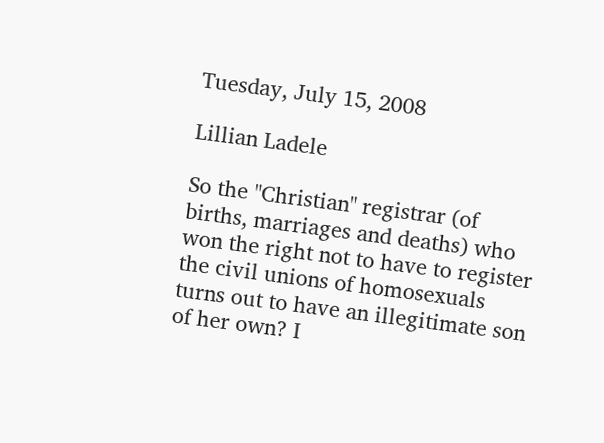Tuesday, July 15, 2008

Lillian Ladele

So the "Christian" registrar (of births, marriages and deaths) who won the right not to have to register the civil unions of homosexuals turns out to have an illegitimate son of her own? I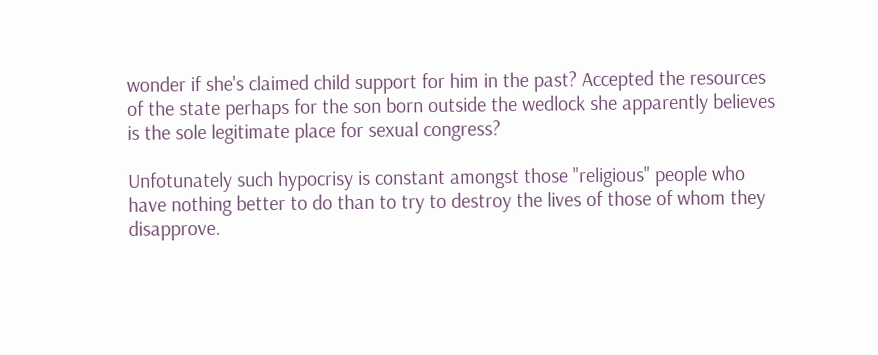wonder if she's claimed child support for him in the past? Accepted the resources of the state perhaps for the son born outside the wedlock she apparently believes is the sole legitimate place for sexual congress?

Unfotunately such hypocrisy is constant amongst those "religious" people who have nothing better to do than to try to destroy the lives of those of whom they disapprove.